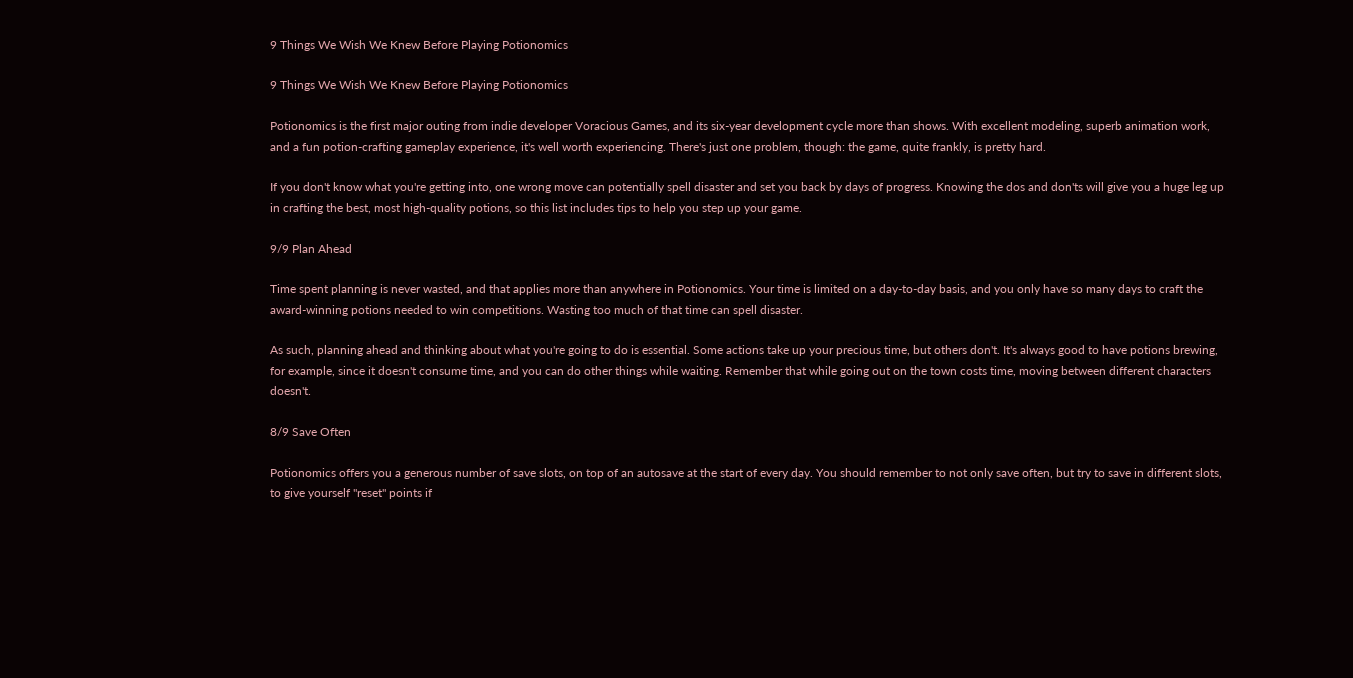9 Things We Wish We Knew Before Playing Potionomics

9 Things We Wish We Knew Before Playing Potionomics

Potionomics is the first major outing from indie developer Voracious Games, and its six-year development cycle more than shows. With excellent modeling, superb animation work, and a fun potion-crafting gameplay experience, it's well worth experiencing. There's just one problem, though: the game, quite frankly, is pretty hard.

If you don't know what you're getting into, one wrong move can potentially spell disaster and set you back by days of progress. Knowing the dos and don'ts will give you a huge leg up in crafting the best, most high-quality potions, so this list includes tips to help you step up your game.

9/9 Plan Ahead

Time spent planning is never wasted, and that applies more than anywhere in Potionomics. Your time is limited on a day-to-day basis, and you only have so many days to craft the award-winning potions needed to win competitions. Wasting too much of that time can spell disaster.

As such, planning ahead and thinking about what you're going to do is essential. Some actions take up your precious time, but others don't. It's always good to have potions brewing, for example, since it doesn't consume time, and you can do other things while waiting. Remember that while going out on the town costs time, moving between different characters doesn't.

8/9 Save Often

Potionomics offers you a generous number of save slots, on top of an autosave at the start of every day. You should remember to not only save often, but try to save in different slots, to give yourself "reset" points if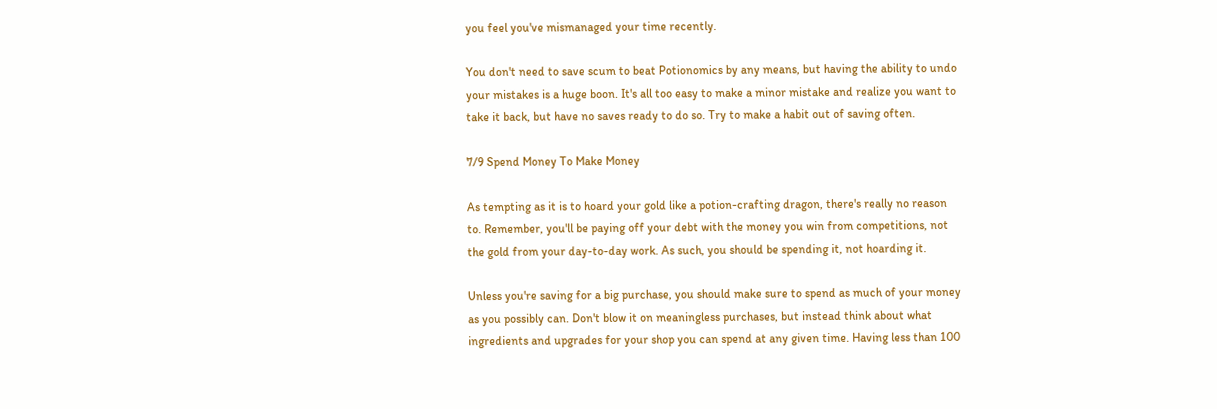you feel you've mismanaged your time recently.

You don't need to save scum to beat Potionomics by any means, but having the ability to undo your mistakes is a huge boon. It's all too easy to make a minor mistake and realize you want to take it back, but have no saves ready to do so. Try to make a habit out of saving often.

7/9 Spend Money To Make Money

As tempting as it is to hoard your gold like a potion-crafting dragon, there's really no reason to. Remember, you'll be paying off your debt with the money you win from competitions, not the gold from your day-to-day work. As such, you should be spending it, not hoarding it.

Unless you're saving for a big purchase, you should make sure to spend as much of your money as you possibly can. Don't blow it on meaningless purchases, but instead think about what ingredients and upgrades for your shop you can spend at any given time. Having less than 100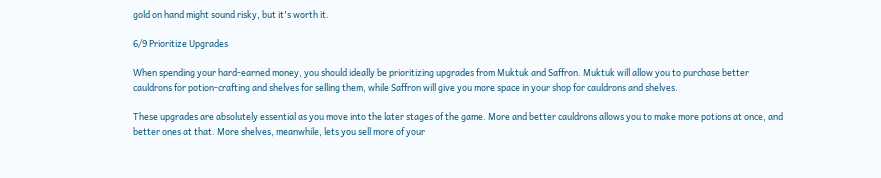gold on hand might sound risky, but it's worth it.

6/9 Prioritize Upgrades

When spending your hard-earned money, you should ideally be prioritizing upgrades from Muktuk and Saffron. Muktuk will allow you to purchase better cauldrons for potion-crafting and shelves for selling them, while Saffron will give you more space in your shop for cauldrons and shelves.

These upgrades are absolutely essential as you move into the later stages of the game. More and better cauldrons allows you to make more potions at once, and better ones at that. More shelves, meanwhile, lets you sell more of your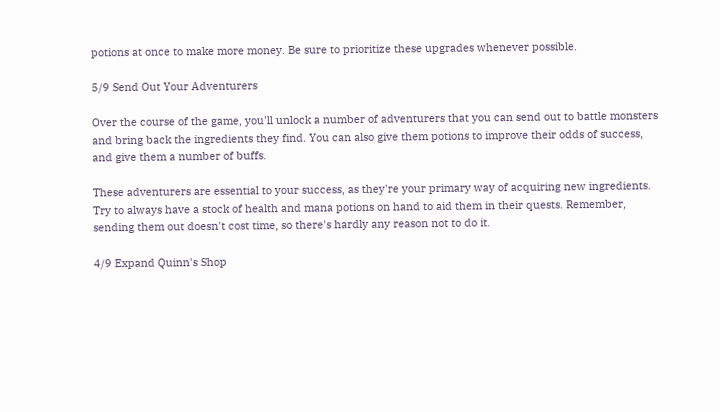potions at once to make more money. Be sure to prioritize these upgrades whenever possible.

5/9 Send Out Your Adventurers

Over the course of the game, you'll unlock a number of adventurers that you can send out to battle monsters and bring back the ingredients they find. You can also give them potions to improve their odds of success, and give them a number of buffs.

These adventurers are essential to your success, as they're your primary way of acquiring new ingredients. Try to always have a stock of health and mana potions on hand to aid them in their quests. Remember, sending them out doesn't cost time, so there's hardly any reason not to do it.

4/9 Expand Quinn's Shop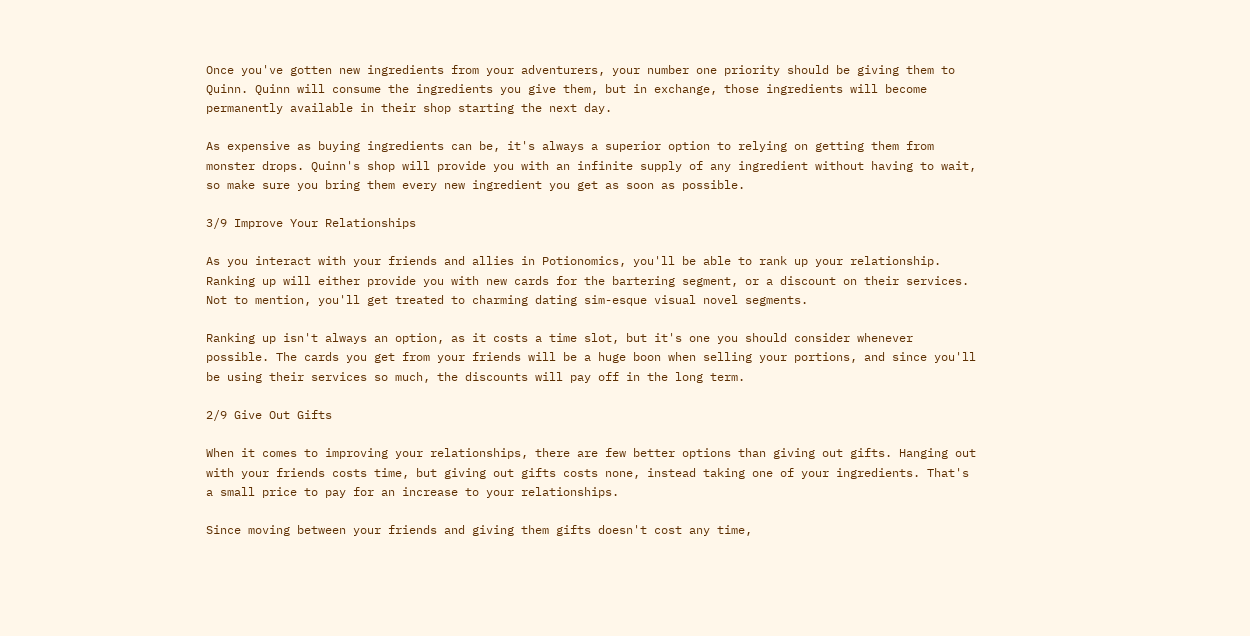Once you've gotten new ingredients from your adventurers, your number one priority should be giving them to Quinn. Quinn will consume the ingredients you give them, but in exchange, those ingredients will become permanently available in their shop starting the next day.

As expensive as buying ingredients can be, it's always a superior option to relying on getting them from monster drops. Quinn's shop will provide you with an infinite supply of any ingredient without having to wait, so make sure you bring them every new ingredient you get as soon as possible.

3/9 Improve Your Relationships

As you interact with your friends and allies in Potionomics, you'll be able to rank up your relationship. Ranking up will either provide you with new cards for the bartering segment, or a discount on their services. Not to mention, you'll get treated to charming dating sim-esque visual novel segments.

Ranking up isn't always an option, as it costs a time slot, but it's one you should consider whenever possible. The cards you get from your friends will be a huge boon when selling your portions, and since you'll be using their services so much, the discounts will pay off in the long term.

2/9 Give Out Gifts

When it comes to improving your relationships, there are few better options than giving out gifts. Hanging out with your friends costs time, but giving out gifts costs none, instead taking one of your ingredients. That's a small price to pay for an increase to your relationships.

Since moving between your friends and giving them gifts doesn't cost any time,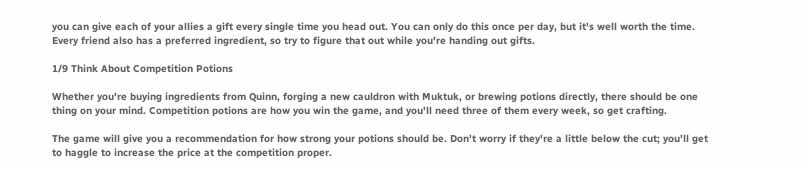you can give each of your allies a gift every single time you head out. You can only do this once per day, but it's well worth the time. Every friend also has a preferred ingredient, so try to figure that out while you're handing out gifts.

1/9 Think About Competition Potions

Whether you're buying ingredients from Quinn, forging a new cauldron with Muktuk, or brewing potions directly, there should be one thing on your mind. Competition potions are how you win the game, and you'll need three of them every week, so get crafting.

The game will give you a recommendation for how strong your potions should be. Don't worry if they're a little below the cut; you'll get to haggle to increase the price at the competition proper.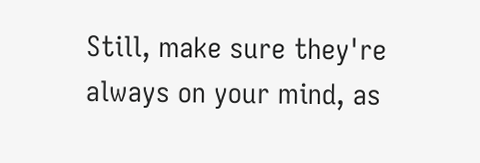Still, make sure they're always on your mind, as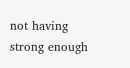not having strong enough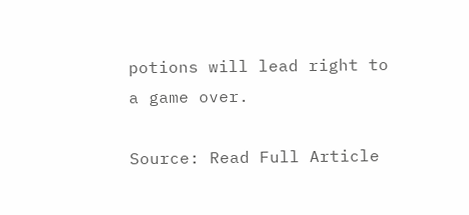potions will lead right to a game over.

Source: Read Full Article